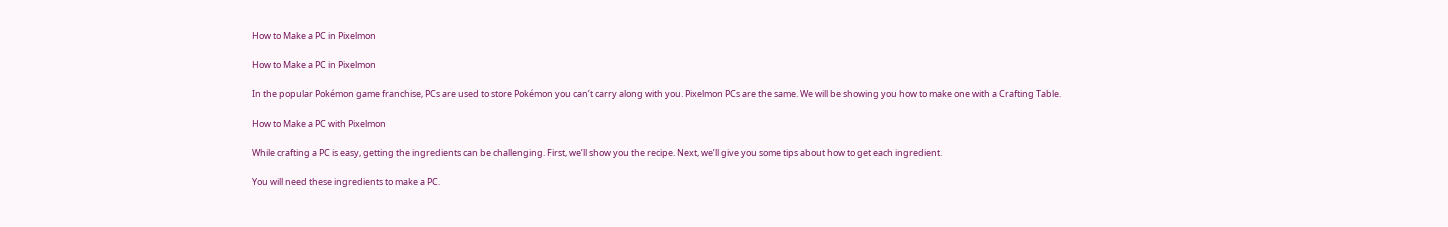How to Make a PC in Pixelmon

How to Make a PC in Pixelmon

In the popular Pokémon game franchise, PCs are used to store Pokémon you can’t carry along with you. Pixelmon PCs are the same. We will be showing you how to make one with a Crafting Table.

How to Make a PC with Pixelmon

While crafting a PC is easy, getting the ingredients can be challenging. First, we’ll show you the recipe. Next, we’ll give you some tips about how to get each ingredient.

You will need these ingredients to make a PC.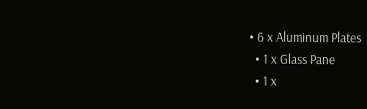• 6 x Aluminum Plates
  • 1 x Glass Pane
  • 1 x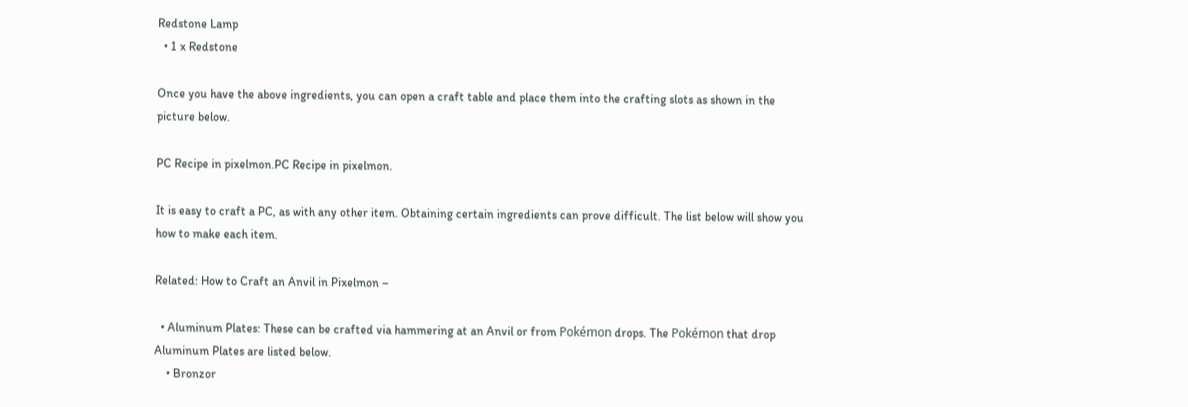Redstone Lamp
  • 1 x Redstone

Once you have the above ingredients, you can open a craft table and place them into the crafting slots as shown in the picture below.

PC Recipe in pixelmon.PC Recipe in pixelmon.

It is easy to craft a PC, as with any other item. Obtaining certain ingredients can prove difficult. The list below will show you how to make each item.

Related: How to Craft an Anvil in Pixelmon –

  • Aluminum Plates: These can be crafted via hammering at an Anvil or from Pokémon drops. The Pokémon that drop Aluminum Plates are listed below.
    • Bronzor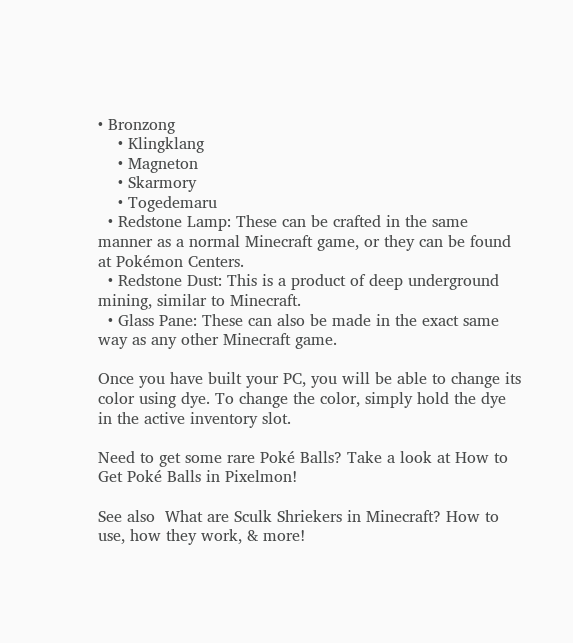• Bronzong
    • Klingklang
    • Magneton
    • Skarmory
    • Togedemaru
  • Redstone Lamp: These can be crafted in the same manner as a normal Minecraft game, or they can be found at Pokémon Centers.
  • Redstone Dust: This is a product of deep underground mining, similar to Minecraft.
  • Glass Pane: These can also be made in the exact same way as any other Minecraft game.

Once you have built your PC, you will be able to change its color using dye. To change the color, simply hold the dye in the active inventory slot.

Need to get some rare Poké Balls? Take a look at How to Get Poké Balls in Pixelmon!

See also  What are Sculk Shriekers in Minecraft? How to use, how they work, & more!